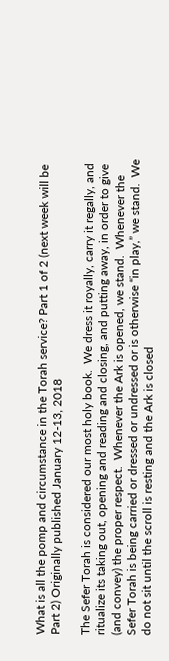What is all the pomp and circumstance in the Torah service? Part 1 of 2 (next week will be Part 2) Originally published January 12-13, 2018

The Sefer Torah is considered our most holy book.  We dress it royally, carry it regally, and ritualize its taking out, opening and reading and closing, and putting away, in order to give (and convey) the proper respect.  Whenever the Ark is opened, we stand.  Whenever the Sefer Torah is being carried or dressed or undressed or is otherwise “in play,” we stand.  We do not sit until the scroll is resting and the Ark is closed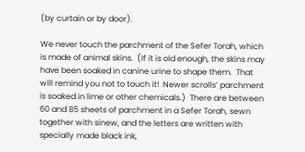(by curtain or by door).

We never touch the parchment of the Sefer Torah, which is made of animal skins.  (If it is old enough, the skins may have been soaked in canine urine to shape them.  That will remind you not to touch it!  Newer scrolls’ parchment is soaked in lime or other chemicals.)  There are between 60 and 85 sheets of parchment in a Sefer Torah, sewn together with sinew, and the letters are written with specially made black ink,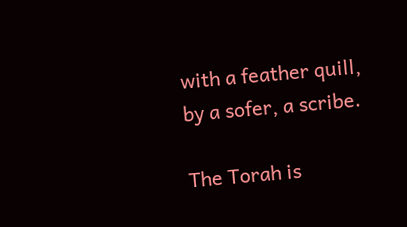with a feather quill, by a sofer, a scribe.

The Torah is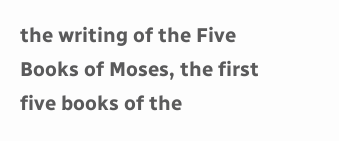the writing of the Five Books of Moses, the first five books of the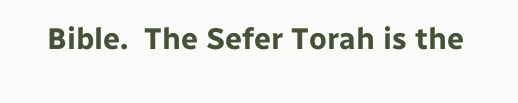Bible.  The Sefer Torah is the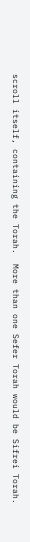scroll itself, containing the Torah.  More than one Sefer Torah would be Sifrei Torah.